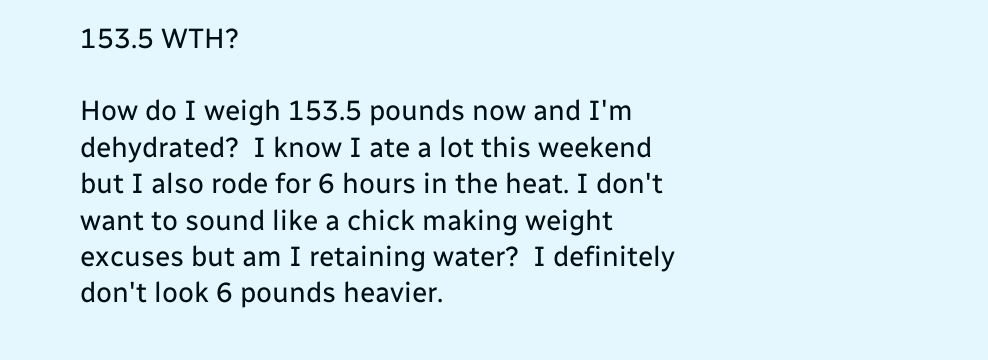153.5 WTH?

How do I weigh 153.5 pounds now and I'm dehydrated?  I know I ate a lot this weekend but I also rode for 6 hours in the heat. I don't want to sound like a chick making weight excuses but am I retaining water?  I definitely don't look 6 pounds heavier.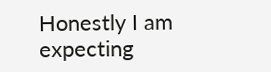Honestly I am expecting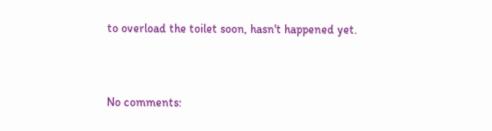to overload the toilet soon, hasn't happened yet.


No comments: